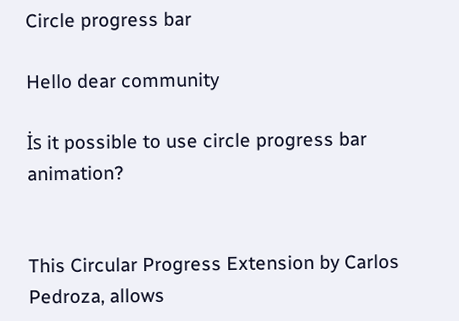Circle progress bar

Hello dear community

İs it possible to use circle progress bar animation?


This Circular Progress Extension by Carlos Pedroza, allows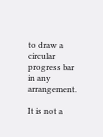to draw a circular progress bar in any arrangement.

It is not a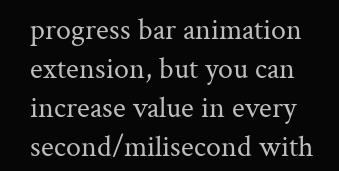progress bar animation extension, but you can increase value in every second/milisecond with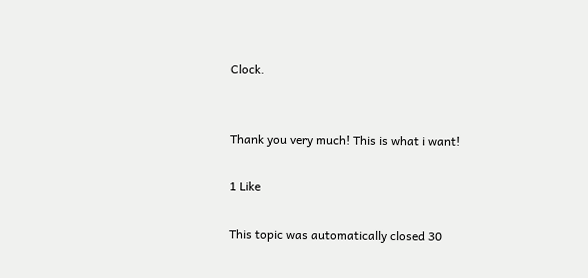Clock.


Thank you very much! This is what i want!

1 Like

This topic was automatically closed 30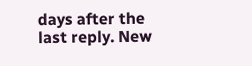days after the last reply. New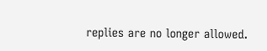replies are no longer allowed.